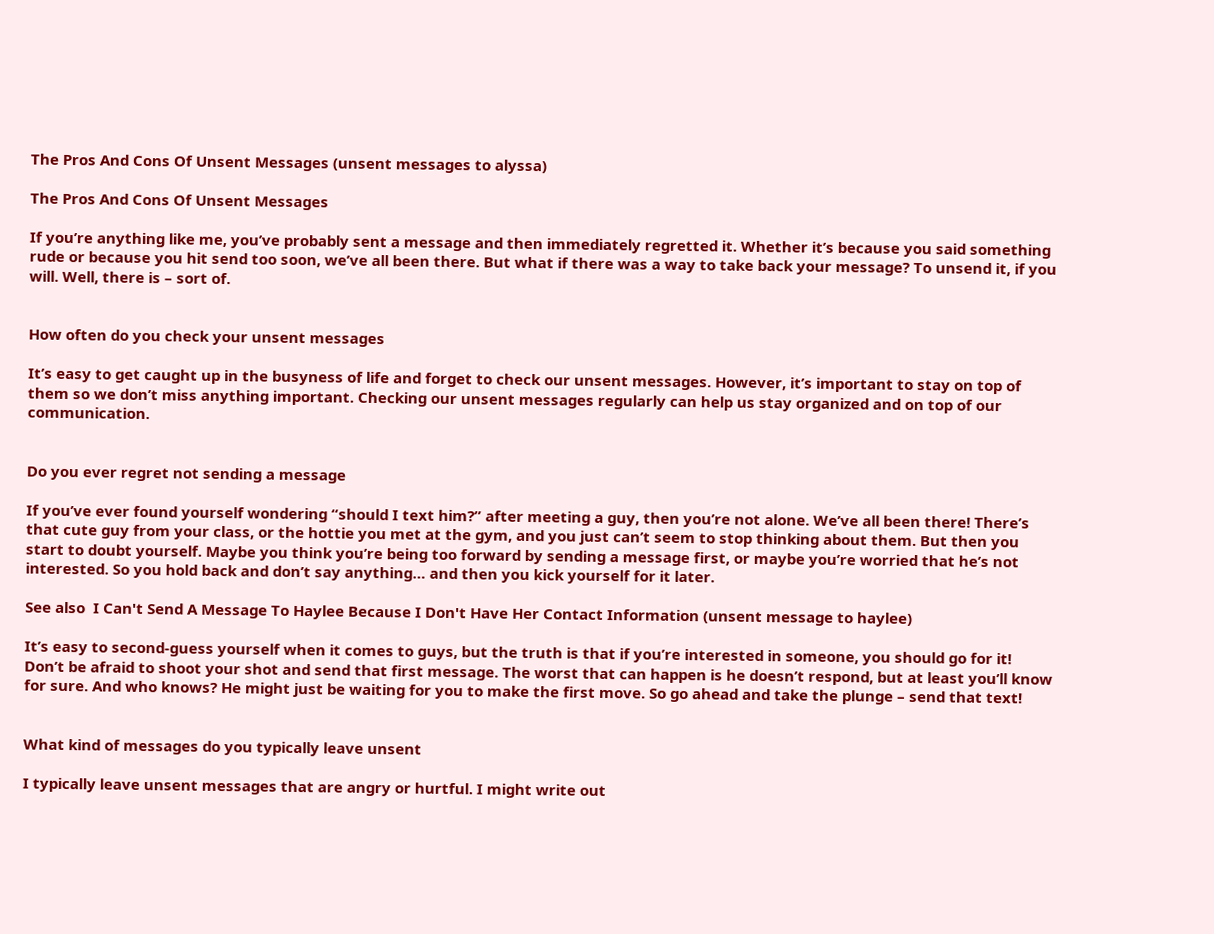The Pros And Cons Of Unsent Messages (unsent messages to alyssa)

The Pros And Cons Of Unsent Messages

If you’re anything like me, you’ve probably sent a message and then immediately regretted it. Whether it’s because you said something rude or because you hit send too soon, we’ve all been there. But what if there was a way to take back your message? To unsend it, if you will. Well, there is – sort of.


How often do you check your unsent messages

It’s easy to get caught up in the busyness of life and forget to check our unsent messages. However, it’s important to stay on top of them so we don’t miss anything important. Checking our unsent messages regularly can help us stay organized and on top of our communication.


Do you ever regret not sending a message

If you’ve ever found yourself wondering “should I text him?” after meeting a guy, then you’re not alone. We’ve all been there! There’s that cute guy from your class, or the hottie you met at the gym, and you just can’t seem to stop thinking about them. But then you start to doubt yourself. Maybe you think you’re being too forward by sending a message first, or maybe you’re worried that he’s not interested. So you hold back and don’t say anything… and then you kick yourself for it later.

See also  I Can't Send A Message To Haylee Because I Don't Have Her Contact Information (unsent message to haylee)

It’s easy to second-guess yourself when it comes to guys, but the truth is that if you’re interested in someone, you should go for it! Don’t be afraid to shoot your shot and send that first message. The worst that can happen is he doesn’t respond, but at least you’ll know for sure. And who knows? He might just be waiting for you to make the first move. So go ahead and take the plunge – send that text!


What kind of messages do you typically leave unsent

I typically leave unsent messages that are angry or hurtful. I might write out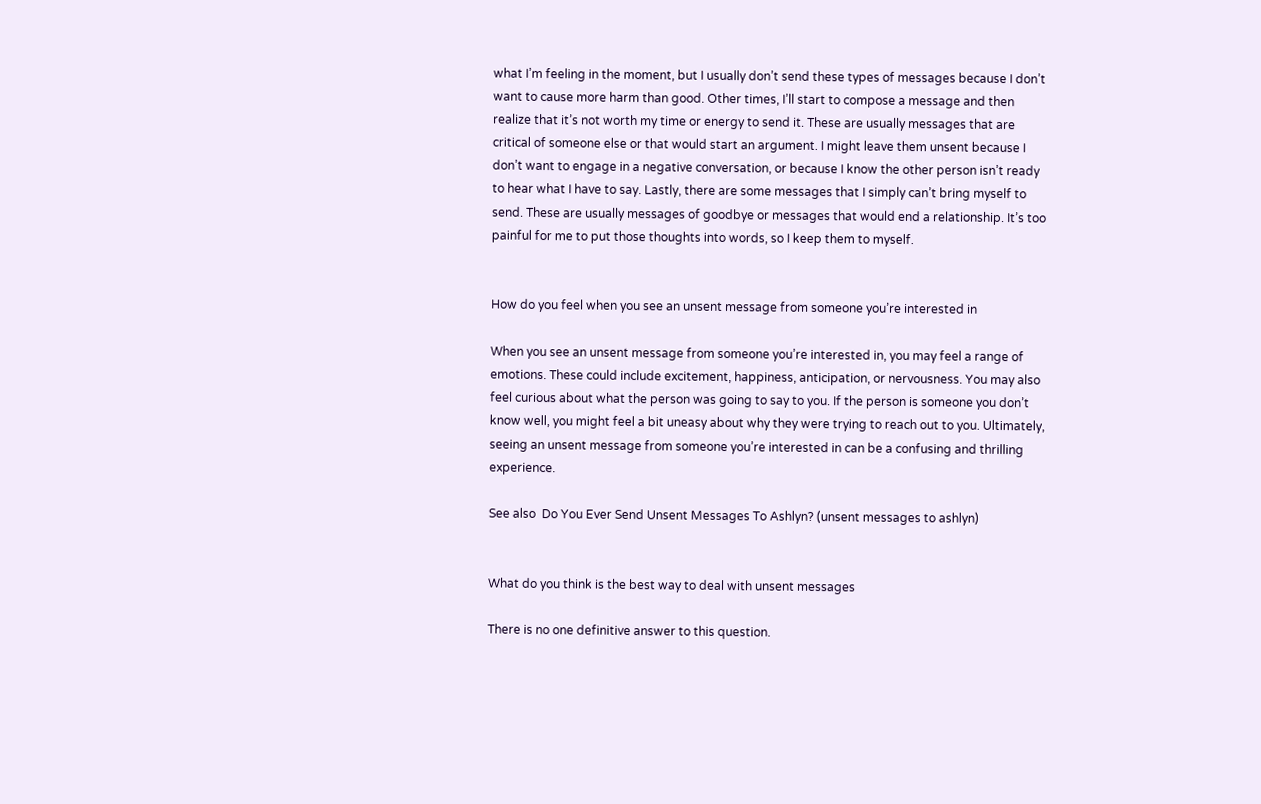what I’m feeling in the moment, but I usually don’t send these types of messages because I don’t want to cause more harm than good. Other times, I’ll start to compose a message and then realize that it’s not worth my time or energy to send it. These are usually messages that are critical of someone else or that would start an argument. I might leave them unsent because I don’t want to engage in a negative conversation, or because I know the other person isn’t ready to hear what I have to say. Lastly, there are some messages that I simply can’t bring myself to send. These are usually messages of goodbye or messages that would end a relationship. It’s too painful for me to put those thoughts into words, so I keep them to myself.


How do you feel when you see an unsent message from someone you’re interested in

When you see an unsent message from someone you’re interested in, you may feel a range of emotions. These could include excitement, happiness, anticipation, or nervousness. You may also feel curious about what the person was going to say to you. If the person is someone you don’t know well, you might feel a bit uneasy about why they were trying to reach out to you. Ultimately, seeing an unsent message from someone you’re interested in can be a confusing and thrilling experience.

See also  Do You Ever Send Unsent Messages To Ashlyn? (unsent messages to ashlyn)


What do you think is the best way to deal with unsent messages

There is no one definitive answer to this question.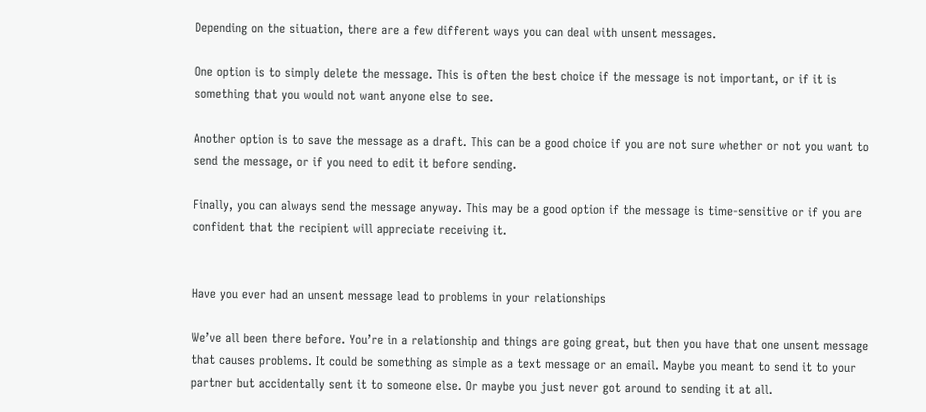Depending on the situation, there are a few different ways you can deal with unsent messages.

One option is to simply delete the message. This is often the best choice if the message is not important, or if it is something that you would not want anyone else to see.

Another option is to save the message as a draft. This can be a good choice if you are not sure whether or not you want to send the message, or if you need to edit it before sending.

Finally, you can always send the message anyway. This may be a good option if the message is time-sensitive or if you are confident that the recipient will appreciate receiving it.


Have you ever had an unsent message lead to problems in your relationships

We’ve all been there before. You’re in a relationship and things are going great, but then you have that one unsent message that causes problems. It could be something as simple as a text message or an email. Maybe you meant to send it to your partner but accidentally sent it to someone else. Or maybe you just never got around to sending it at all.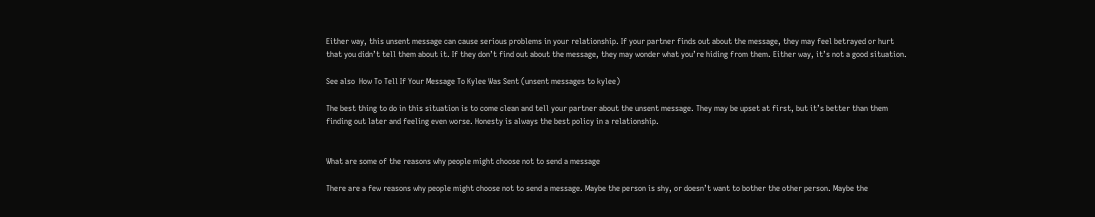Either way, this unsent message can cause serious problems in your relationship. If your partner finds out about the message, they may feel betrayed or hurt that you didn’t tell them about it. If they don’t find out about the message, they may wonder what you’re hiding from them. Either way, it’s not a good situation.

See also  How To Tell If Your Message To Kylee Was Sent (unsent messages to kylee)

The best thing to do in this situation is to come clean and tell your partner about the unsent message. They may be upset at first, but it’s better than them finding out later and feeling even worse. Honesty is always the best policy in a relationship.


What are some of the reasons why people might choose not to send a message

There are a few reasons why people might choose not to send a message. Maybe the person is shy, or doesn’t want to bother the other person. Maybe the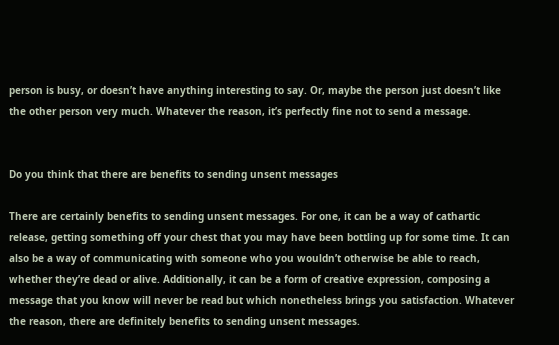person is busy, or doesn’t have anything interesting to say. Or, maybe the person just doesn’t like the other person very much. Whatever the reason, it’s perfectly fine not to send a message.


Do you think that there are benefits to sending unsent messages

There are certainly benefits to sending unsent messages. For one, it can be a way of cathartic release, getting something off your chest that you may have been bottling up for some time. It can also be a way of communicating with someone who you wouldn’t otherwise be able to reach, whether they’re dead or alive. Additionally, it can be a form of creative expression, composing a message that you know will never be read but which nonetheless brings you satisfaction. Whatever the reason, there are definitely benefits to sending unsent messages.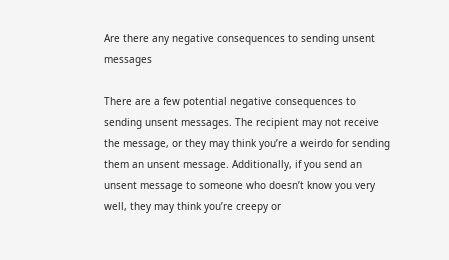Are there any negative consequences to sending unsent messages

There are a few potential negative consequences to sending unsent messages. The recipient may not receive the message, or they may think you’re a weirdo for sending them an unsent message. Additionally, if you send an unsent message to someone who doesn’t know you very well, they may think you’re creepy or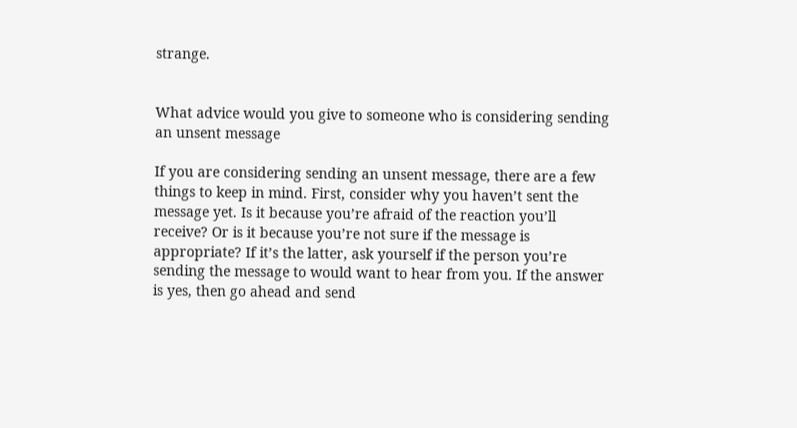strange.


What advice would you give to someone who is considering sending an unsent message

If you are considering sending an unsent message, there are a few things to keep in mind. First, consider why you haven’t sent the message yet. Is it because you’re afraid of the reaction you’ll receive? Or is it because you’re not sure if the message is appropriate? If it’s the latter, ask yourself if the person you’re sending the message to would want to hear from you. If the answer is yes, then go ahead and send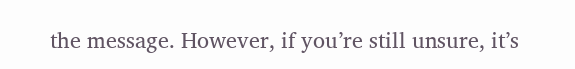the message. However, if you’re still unsure, it’s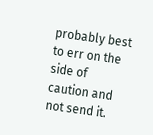probably best to err on the side of caution and not send it.